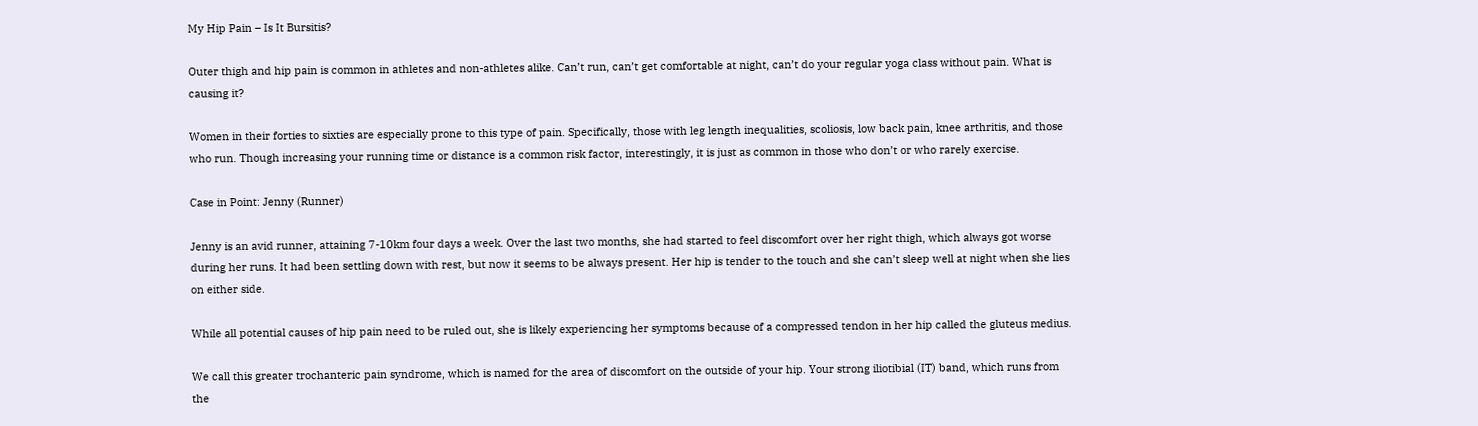My Hip Pain – Is It Bursitis?

Outer thigh and hip pain is common in athletes and non-athletes alike. Can’t run, can’t get comfortable at night, can’t do your regular yoga class without pain. What is causing it?

Women in their forties to sixties are especially prone to this type of pain. Specifically, those with leg length inequalities, scoliosis, low back pain, knee arthritis, and those who run. Though increasing your running time or distance is a common risk factor, interestingly, it is just as common in those who don’t or who rarely exercise.

Case in Point: Jenny (Runner)

Jenny is an avid runner, attaining 7-10km four days a week. Over the last two months, she had started to feel discomfort over her right thigh, which always got worse during her runs. It had been settling down with rest, but now it seems to be always present. Her hip is tender to the touch and she can’t sleep well at night when she lies on either side.

While all potential causes of hip pain need to be ruled out, she is likely experiencing her symptoms because of a compressed tendon in her hip called the gluteus medius.

We call this greater trochanteric pain syndrome, which is named for the area of discomfort on the outside of your hip. Your strong iliotibial (IT) band, which runs from the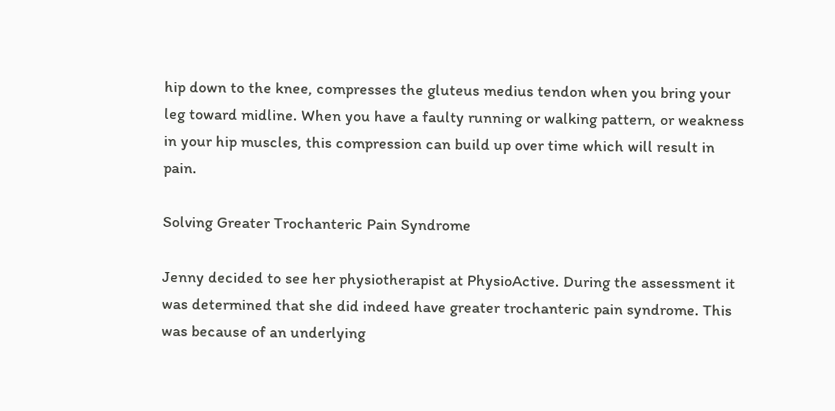hip down to the knee, compresses the gluteus medius tendon when you bring your leg toward midline. When you have a faulty running or walking pattern, or weakness in your hip muscles, this compression can build up over time which will result in pain.

Solving Greater Trochanteric Pain Syndrome

Jenny decided to see her physiotherapist at PhysioActive. During the assessment it was determined that she did indeed have greater trochanteric pain syndrome. This was because of an underlying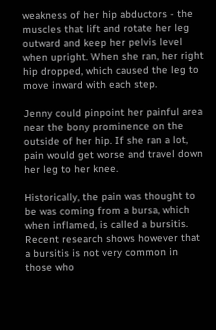weakness of her hip abductors - the muscles that lift and rotate her leg outward and keep her pelvis level when upright. When she ran, her right hip dropped, which caused the leg to move inward with each step.

Jenny could pinpoint her painful area near the bony prominence on the outside of her hip. If she ran a lot, pain would get worse and travel down her leg to her knee.

Historically, the pain was thought to be was coming from a bursa, which when inflamed, is called a bursitis. Recent research shows however that a bursitis is not very common in those who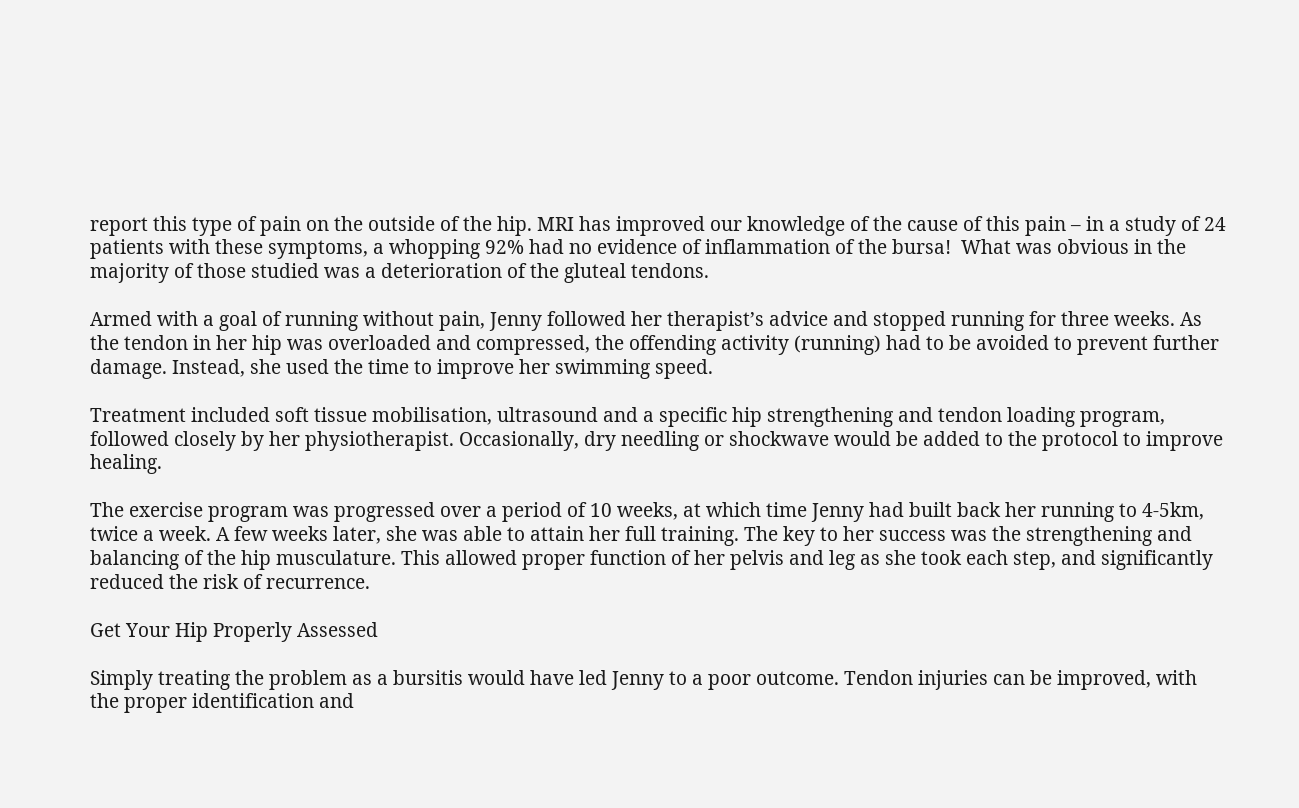report this type of pain on the outside of the hip. MRI has improved our knowledge of the cause of this pain – in a study of 24 patients with these symptoms, a whopping 92% had no evidence of inflammation of the bursa!  What was obvious in the majority of those studied was a deterioration of the gluteal tendons.

Armed with a goal of running without pain, Jenny followed her therapist’s advice and stopped running for three weeks. As the tendon in her hip was overloaded and compressed, the offending activity (running) had to be avoided to prevent further damage. Instead, she used the time to improve her swimming speed.

Treatment included soft tissue mobilisation, ultrasound and a specific hip strengthening and tendon loading program, followed closely by her physiotherapist. Occasionally, dry needling or shockwave would be added to the protocol to improve healing.

The exercise program was progressed over a period of 10 weeks, at which time Jenny had built back her running to 4-5km, twice a week. A few weeks later, she was able to attain her full training. The key to her success was the strengthening and balancing of the hip musculature. This allowed proper function of her pelvis and leg as she took each step, and significantly reduced the risk of recurrence.

Get Your Hip Properly Assessed

Simply treating the problem as a bursitis would have led Jenny to a poor outcome. Tendon injuries can be improved, with the proper identification and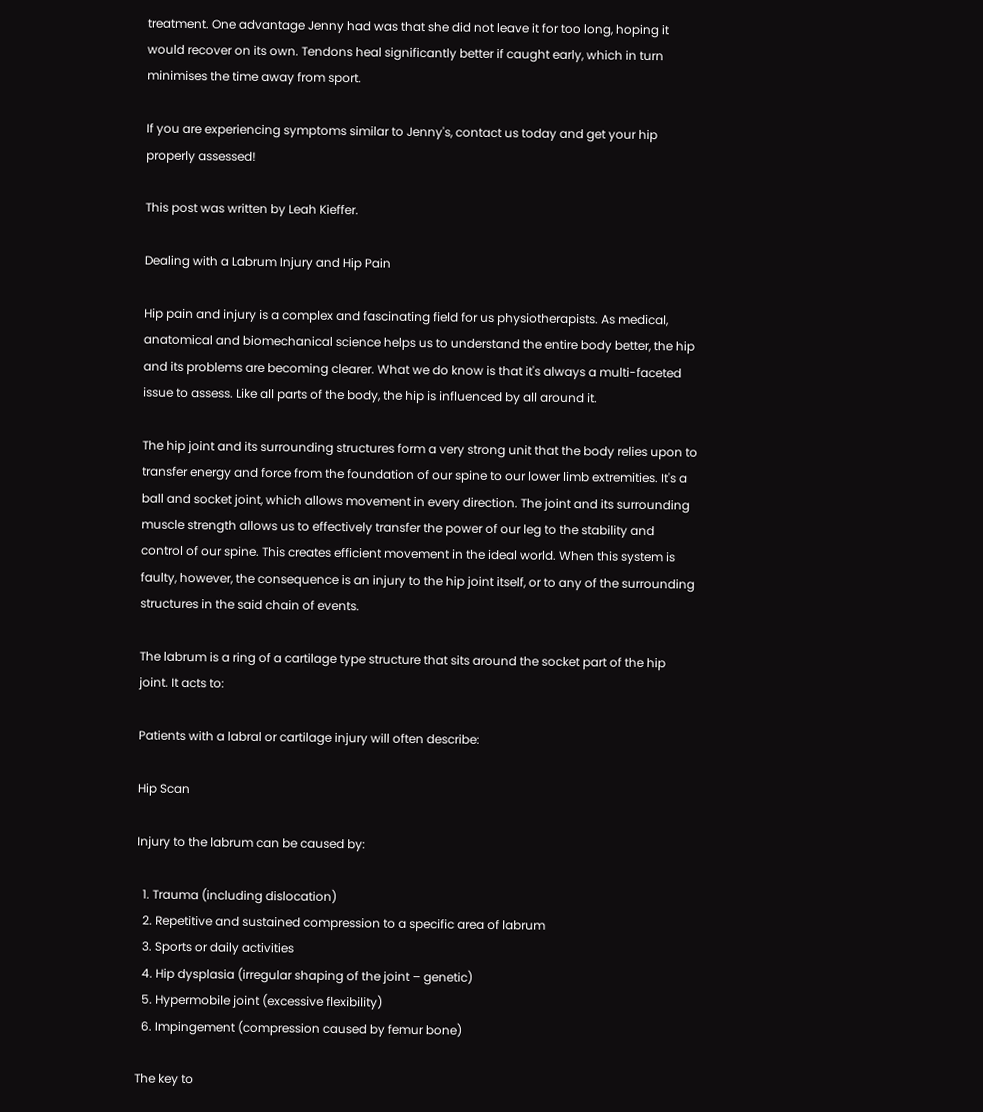treatment. One advantage Jenny had was that she did not leave it for too long, hoping it would recover on its own. Tendons heal significantly better if caught early, which in turn minimises the time away from sport.

If you are experiencing symptoms similar to Jenny's, contact us today and get your hip properly assessed!

This post was written by Leah Kieffer.

Dealing with a Labrum Injury and Hip Pain

Hip pain and injury is a complex and fascinating field for us physiotherapists. As medical, anatomical and biomechanical science helps us to understand the entire body better, the hip and its problems are becoming clearer. What we do know is that it's always a multi-faceted issue to assess. Like all parts of the body, the hip is influenced by all around it.

The hip joint and its surrounding structures form a very strong unit that the body relies upon to transfer energy and force from the foundation of our spine to our lower limb extremities. It's a ball and socket joint, which allows movement in every direction. The joint and its surrounding muscle strength allows us to effectively transfer the power of our leg to the stability and control of our spine. This creates efficient movement in the ideal world. When this system is faulty, however, the consequence is an injury to the hip joint itself, or to any of the surrounding structures in the said chain of events.

The labrum is a ring of a cartilage type structure that sits around the socket part of the hip joint. It acts to:

Patients with a labral or cartilage injury will often describe:

Hip Scan

Injury to the labrum can be caused by:

  1. Trauma (including dislocation)
  2. Repetitive and sustained compression to a specific area of labrum
  3. Sports or daily activities
  4. Hip dysplasia (irregular shaping of the joint – genetic)
  5. Hypermobile joint (excessive flexibility)
  6. Impingement (compression caused by femur bone)

The key to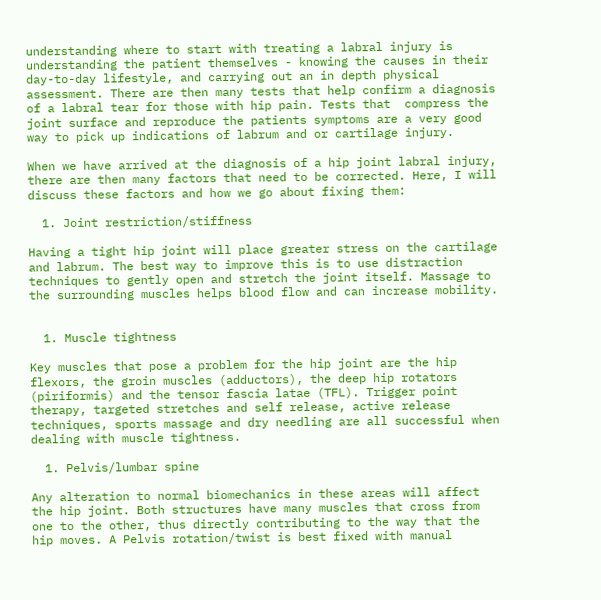understanding where to start with treating a labral injury is understanding the patient themselves - knowing the causes in their day-to-day lifestyle, and carrying out an in depth physical assessment. There are then many tests that help confirm a diagnosis of a labral tear for those with hip pain. Tests that  compress the joint surface and reproduce the patients symptoms are a very good way to pick up indications of labrum and or cartilage injury.

When we have arrived at the diagnosis of a hip joint labral injury, there are then many factors that need to be corrected. Here, I will discuss these factors and how we go about fixing them:

  1. Joint restriction/stiffness

Having a tight hip joint will place greater stress on the cartilage and labrum. The best way to improve this is to use distraction techniques to gently open and stretch the joint itself. Massage to the surrounding muscles helps blood flow and can increase mobility.


  1. Muscle tightness

Key muscles that pose a problem for the hip joint are the hip flexors, the groin muscles (adductors), the deep hip rotators (piriformis) and the tensor fascia latae (TFL). Trigger point therapy, targeted stretches and self release, active release techniques, sports massage and dry needling are all successful when dealing with muscle tightness.

  1. Pelvis/lumbar spine

Any alteration to normal biomechanics in these areas will affect the hip joint. Both structures have many muscles that cross from one to the other, thus directly contributing to the way that the hip moves. A Pelvis rotation/twist is best fixed with manual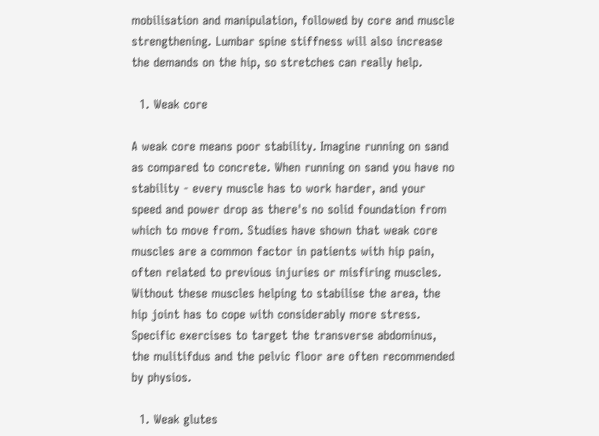mobilisation and manipulation, followed by core and muscle strengthening. Lumbar spine stiffness will also increase the demands on the hip, so stretches can really help.

  1. Weak core

A weak core means poor stability. Imagine running on sand as compared to concrete. When running on sand you have no stability - every muscle has to work harder, and your speed and power drop as there's no solid foundation from which to move from. Studies have shown that weak core muscles are a common factor in patients with hip pain, often related to previous injuries or misfiring muscles. Without these muscles helping to stabilise the area, the hip joint has to cope with considerably more stress. Specific exercises to target the transverse abdominus, the mulitifdus and the pelvic floor are often recommended by physios.

  1. Weak glutes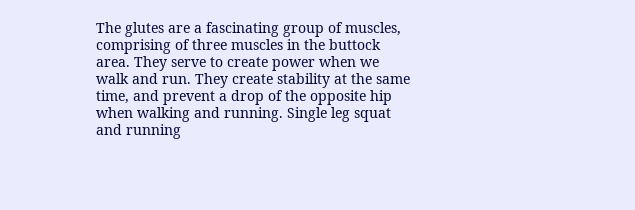The glutes are a fascinating group of muscles, comprising of three muscles in the buttock area. They serve to create power when we walk and run. They create stability at the same time, and prevent a drop of the opposite hip when walking and running. Single leg squat and running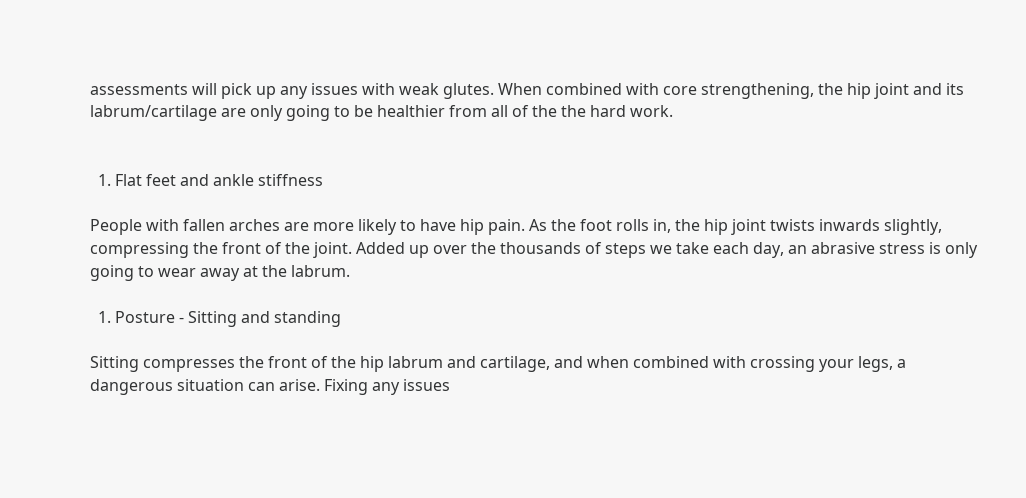assessments will pick up any issues with weak glutes. When combined with core strengthening, the hip joint and its labrum/cartilage are only going to be healthier from all of the the hard work.


  1. Flat feet and ankle stiffness

People with fallen arches are more likely to have hip pain. As the foot rolls in, the hip joint twists inwards slightly, compressing the front of the joint. Added up over the thousands of steps we take each day, an abrasive stress is only going to wear away at the labrum.

  1. Posture - Sitting and standing

Sitting compresses the front of the hip labrum and cartilage, and when combined with crossing your legs, a dangerous situation can arise. Fixing any issues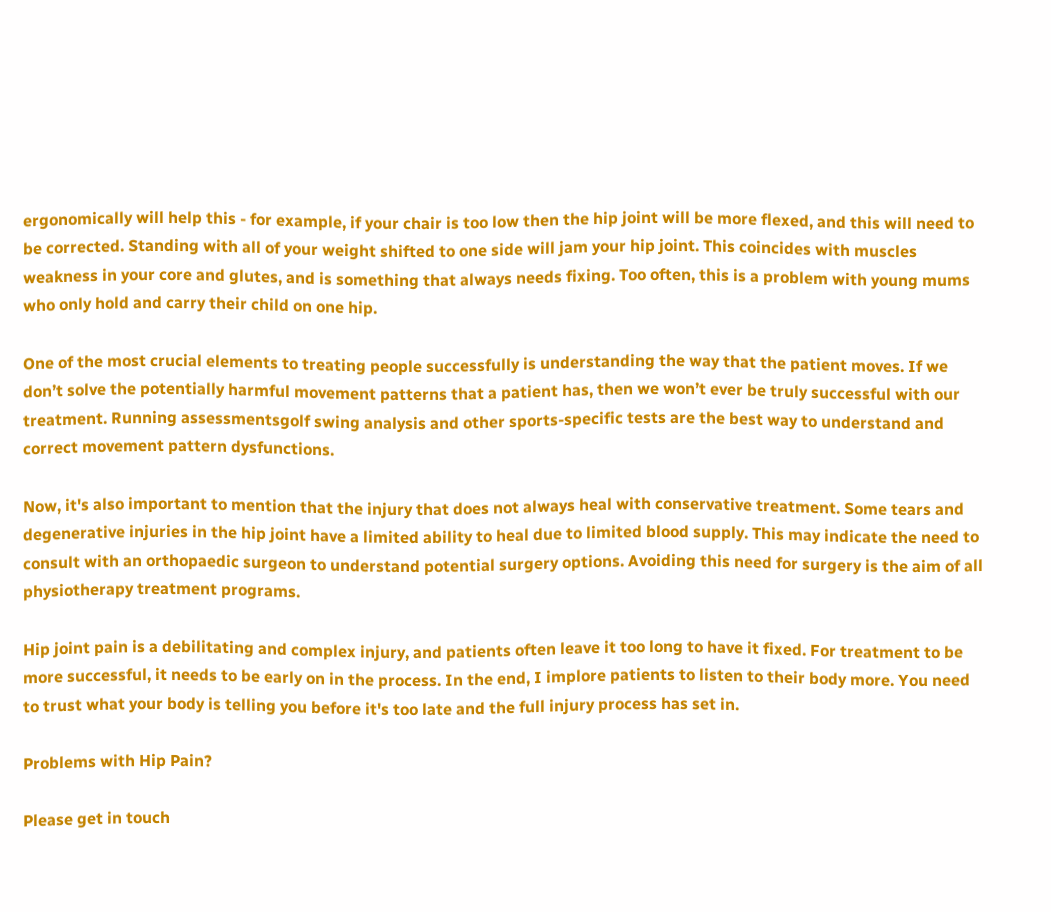ergonomically will help this - for example, if your chair is too low then the hip joint will be more flexed, and this will need to be corrected. Standing with all of your weight shifted to one side will jam your hip joint. This coincides with muscles weakness in your core and glutes, and is something that always needs fixing. Too often, this is a problem with young mums who only hold and carry their child on one hip.

One of the most crucial elements to treating people successfully is understanding the way that the patient moves. If we don’t solve the potentially harmful movement patterns that a patient has, then we won’t ever be truly successful with our treatment. Running assessmentsgolf swing analysis and other sports-specific tests are the best way to understand and correct movement pattern dysfunctions.

Now, it's also important to mention that the injury that does not always heal with conservative treatment. Some tears and degenerative injuries in the hip joint have a limited ability to heal due to limited blood supply. This may indicate the need to consult with an orthopaedic surgeon to understand potential surgery options. Avoiding this need for surgery is the aim of all physiotherapy treatment programs.

Hip joint pain is a debilitating and complex injury, and patients often leave it too long to have it fixed. For treatment to be more successful, it needs to be early on in the process. In the end, I implore patients to listen to their body more. You need to trust what your body is telling you before it's too late and the full injury process has set in.

Problems with Hip Pain?

Please get in touch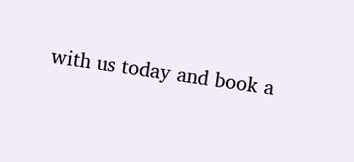with us today and book a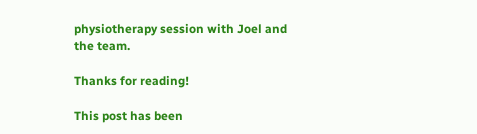physiotherapy session with Joel and the team.

Thanks for reading!

This post has been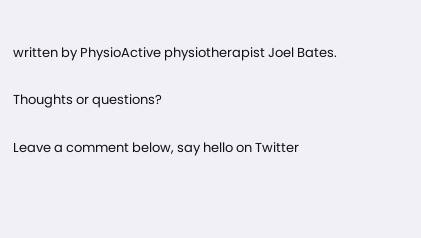written by PhysioActive physiotherapist Joel Bates.

Thoughts or questions?

Leave a comment below, say hello on Twitter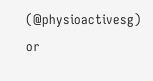(@physioactivesg) or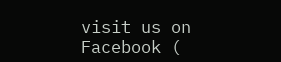visit us on Facebook (